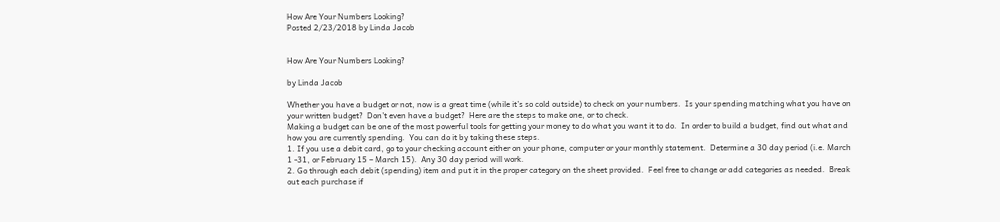How Are Your Numbers Looking?
Posted 2/23/2018 by Linda Jacob


How Are Your Numbers Looking?

by Linda Jacob

Whether you have a budget or not, now is a great time (while it’s so cold outside) to check on your numbers.  Is your spending matching what you have on your written budget?  Don’t even have a budget?  Here are the steps to make one, or to check.
Making a budget can be one of the most powerful tools for getting your money to do what you want it to do.  In order to build a budget, find out what and how you are currently spending.  You can do it by taking these steps.
1. If you use a debit card, go to your checking account either on your phone, computer or your monthly statement.  Determine a 30 day period (i.e. March 1 -31, or February 15 – March 15).  Any 30 day period will work.
2. Go through each debit (spending) item and put it in the proper category on the sheet provided.  Feel free to change or add categories as needed.  Break out each purchase if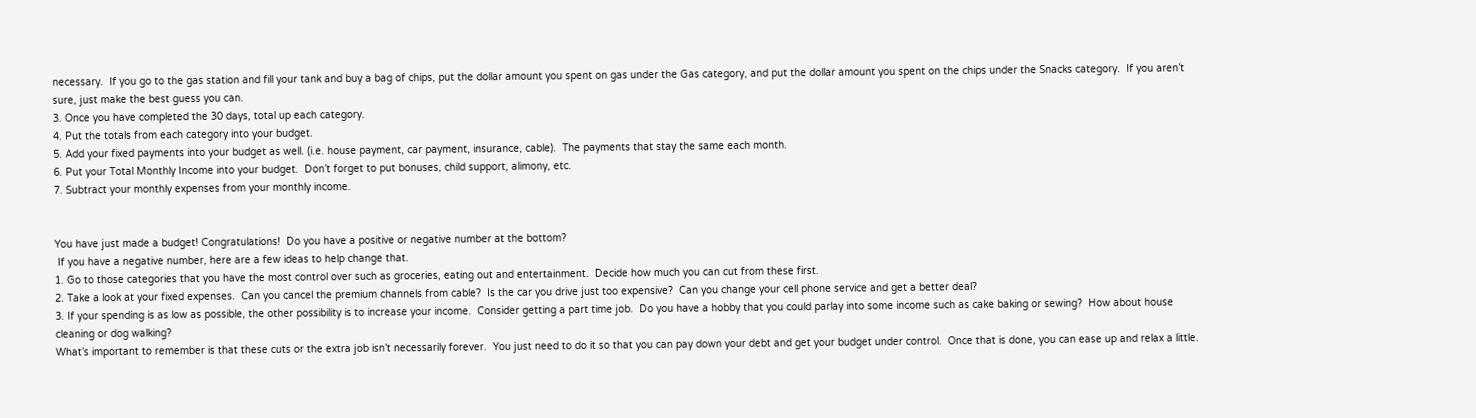necessary.  If you go to the gas station and fill your tank and buy a bag of chips, put the dollar amount you spent on gas under the Gas category, and put the dollar amount you spent on the chips under the Snacks category.  If you aren’t sure, just make the best guess you can.
3. Once you have completed the 30 days, total up each category.
4. Put the totals from each category into your budget.
5. Add your fixed payments into your budget as well. (i.e. house payment, car payment, insurance, cable).  The payments that stay the same each month.
6. Put your Total Monthly Income into your budget.  Don’t forget to put bonuses, child support, alimony, etc.
7. Subtract your monthly expenses from your monthly income.


You have just made a budget! Congratulations!  Do you have a positive or negative number at the bottom?
 If you have a negative number, here are a few ideas to help change that.
1. Go to those categories that you have the most control over such as groceries, eating out and entertainment.  Decide how much you can cut from these first.
2. Take a look at your fixed expenses.  Can you cancel the premium channels from cable?  Is the car you drive just too expensive?  Can you change your cell phone service and get a better deal?
3. If your spending is as low as possible, the other possibility is to increase your income.  Consider getting a part time job.  Do you have a hobby that you could parlay into some income such as cake baking or sewing?  How about house cleaning or dog walking?
What’s important to remember is that these cuts or the extra job isn’t necessarily forever.  You just need to do it so that you can pay down your debt and get your budget under control.  Once that is done, you can ease up and relax a little.